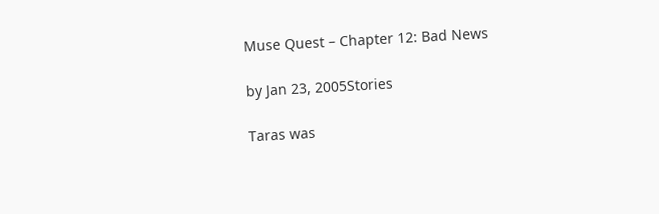Muse Quest – Chapter 12: Bad News

by Jan 23, 2005Stories

Taras was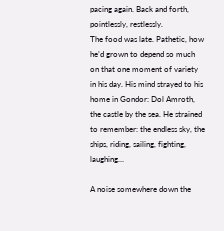pacing again. Back and forth, pointlessly, restlessly.
The food was late. Pathetic, how he’d grown to depend so much on that one moment of variety in his day. His mind strayed to his home in Gondor: Dol Amroth, the castle by the sea. He strained to remember: the endless sky, the ships, riding, sailing, fighting, laughing…

A noise somewhere down the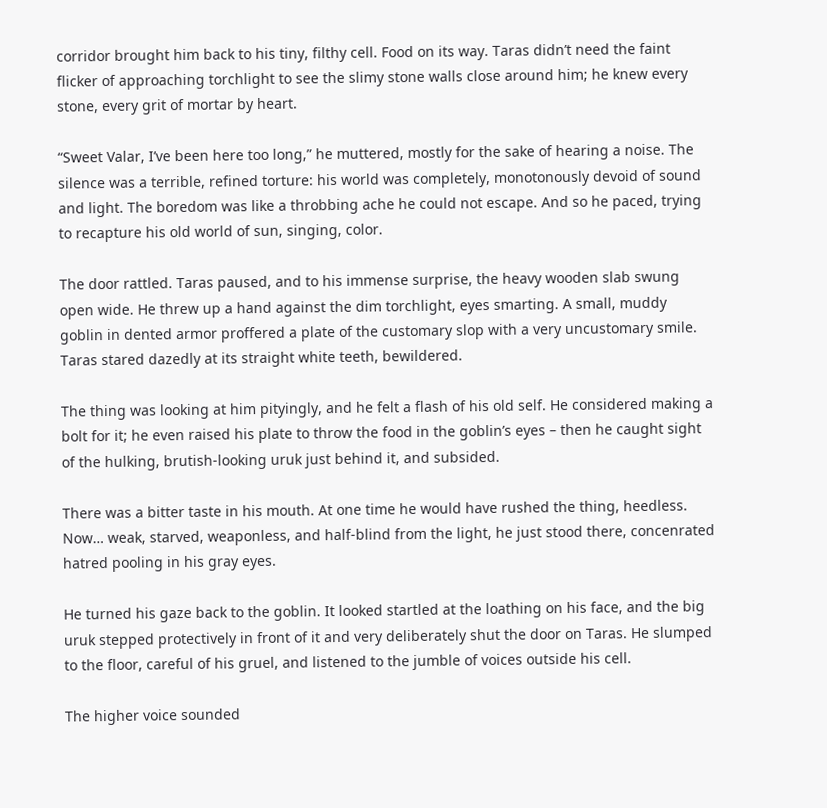corridor brought him back to his tiny, filthy cell. Food on its way. Taras didn’t need the faint flicker of approaching torchlight to see the slimy stone walls close around him; he knew every stone, every grit of mortar by heart.

“Sweet Valar, I’ve been here too long,” he muttered, mostly for the sake of hearing a noise. The silence was a terrible, refined torture: his world was completely, monotonously devoid of sound and light. The boredom was like a throbbing ache he could not escape. And so he paced, trying to recapture his old world of sun, singing, color.

The door rattled. Taras paused, and to his immense surprise, the heavy wooden slab swung open wide. He threw up a hand against the dim torchlight, eyes smarting. A small, muddy goblin in dented armor proffered a plate of the customary slop with a very uncustomary smile. Taras stared dazedly at its straight white teeth, bewildered.

The thing was looking at him pityingly, and he felt a flash of his old self. He considered making a bolt for it; he even raised his plate to throw the food in the goblin’s eyes – then he caught sight of the hulking, brutish-looking uruk just behind it, and subsided.

There was a bitter taste in his mouth. At one time he would have rushed the thing, heedless. Now… weak, starved, weaponless, and half-blind from the light, he just stood there, concenrated hatred pooling in his gray eyes.

He turned his gaze back to the goblin. It looked startled at the loathing on his face, and the big uruk stepped protectively in front of it and very deliberately shut the door on Taras. He slumped to the floor, careful of his gruel, and listened to the jumble of voices outside his cell.

The higher voice sounded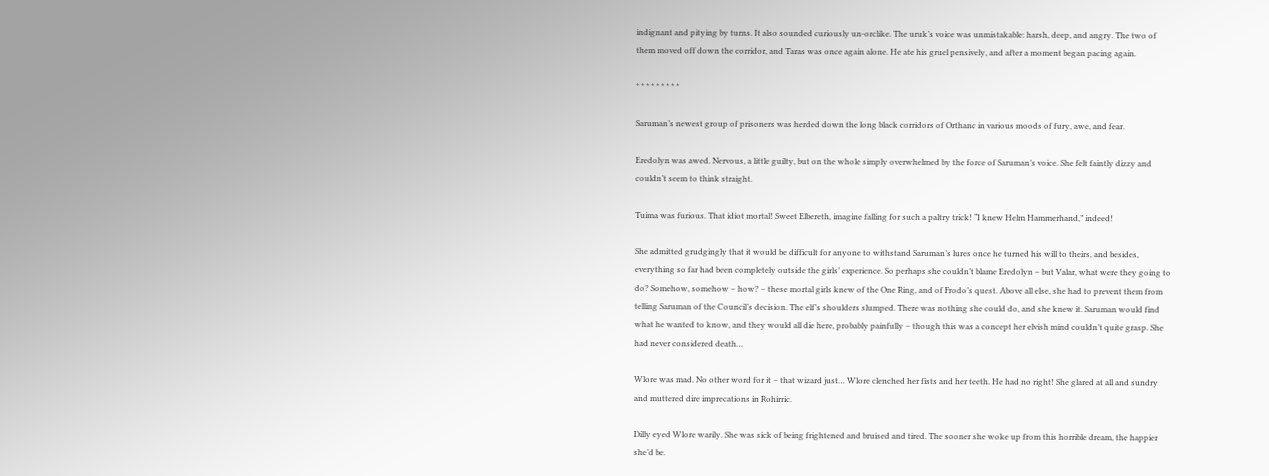indignant and pitying by turns. It also sounded curiously un-orclike. The uruk’s voice was unmistakable: harsh, deep, and angry. The two of them moved off down the corridor, and Taras was once again alone. He ate his gruel pensively, and after a moment began pacing again.

* * * * * * * * *

Saruman’s newest group of prisoners was herded down the long black corridors of Orthanc in various moods of fury, awe, and fear.

Eredolyn was awed. Nervous, a little guilty, but on the whole simply overwhelmed by the force of Saruman’s voice. She felt faintly dizzy and couldn’t seem to think straight.

Tuima was furious. That idiot mortal! Sweet Elbereth, imagine falling for such a paltry trick! “I knew Helm Hammerhand,” indeed!

She admitted grudgingly that it would be difficult for anyone to withstand Saruman’s lures once he turned his will to theirs, and besides, everything so far had been completely outside the girls’ experience. So perhaps she couldn’t blame Eredolyn – but Valar, what were they going to do? Somehow, somehow – how? – these mortal girls knew of the One Ring, and of Frodo’s quest. Above all else, she had to prevent them from telling Saruman of the Council’s decision. The elf’s shoulders slumped. There was nothing she could do, and she knew it. Saruman would find what he wanted to know, and they would all die here, probably painfully – though this was a concept her elvish mind couldn’t quite grasp. She had never considered death…

Wlore was mad. No other word for it – that wizard just… Wlore clenched her fists and her teeth. He had no right! She glared at all and sundry and muttered dire imprecations in Rohirric.

Dilly eyed Wlore warily. She was sick of being frightened and bruised and tired. The sooner she woke up from this horrible dream, the happier she’d be.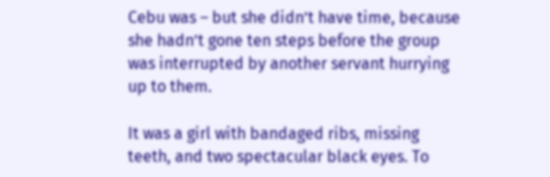Cebu was – but she didn’t have time, because she hadn’t gone ten steps before the group was interrupted by another servant hurrying up to them.

It was a girl with bandaged ribs, missing teeth, and two spectacular black eyes. To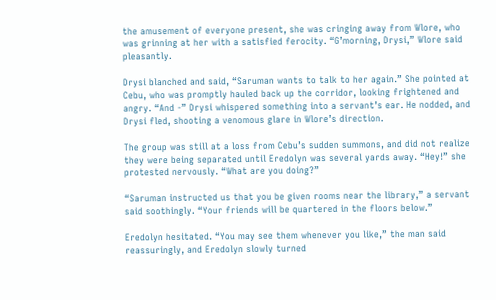the amusement of everyone present, she was cringing away from Wlore, who was grinning at her with a satisfied ferocity. “G’morning, Drysi,” Wlore said pleasantly.

Drysi blanched and said, “Saruman wants to talk to her again.” She pointed at Cebu, who was promptly hauled back up the corridor, looking frightened and angry. “And -” Drysi whispered something into a servant’s ear. He nodded, and Drysi fled, shooting a venomous glare in Wlore’s direction.

The group was still at a loss from Cebu’s sudden summons, and did not realize they were being separated until Eredolyn was several yards away. “Hey!” she protested nervously. “What are you doing?”

“Saruman instructed us that you be given rooms near the library,” a servant said soothingly. “Your friends will be quartered in the floors below.”

Eredolyn hesitated. “You may see them whenever you like,” the man said reassuringly, and Eredolyn slowly turned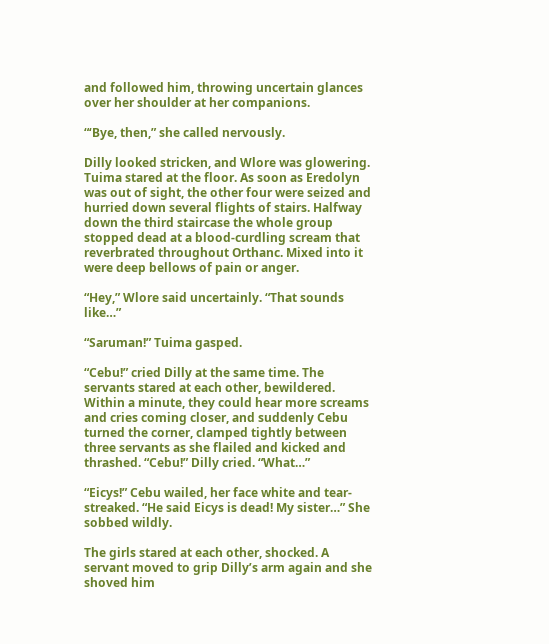and followed him, throwing uncertain glances over her shoulder at her companions.

“‘Bye, then,” she called nervously.

Dilly looked stricken, and Wlore was glowering. Tuima stared at the floor. As soon as Eredolyn was out of sight, the other four were seized and hurried down several flights of stairs. Halfway down the third staircase the whole group stopped dead at a blood-curdling scream that reverbrated throughout Orthanc. Mixed into it were deep bellows of pain or anger.

“Hey,” Wlore said uncertainly. “That sounds like…”

“Saruman!” Tuima gasped.

“Cebu!” cried Dilly at the same time. The servants stared at each other, bewildered. Within a minute, they could hear more screams and cries coming closer, and suddenly Cebu turned the corner, clamped tightly between three servants as she flailed and kicked and thrashed. “Cebu!” Dilly cried. “What…”

“Eicys!” Cebu wailed, her face white and tear-streaked. “He said Eicys is dead! My sister…” She sobbed wildly.

The girls stared at each other, shocked. A servant moved to grip Dilly’s arm again and she shoved him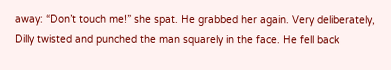away: “Don’t touch me!” she spat. He grabbed her again. Very deliberately, Dilly twisted and punched the man squarely in the face. He fell back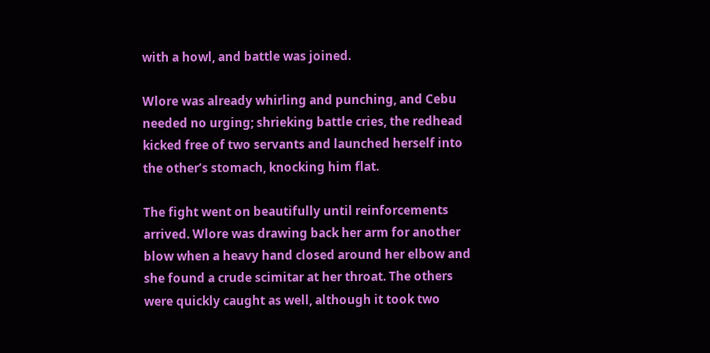with a howl, and battle was joined.

Wlore was already whirling and punching, and Cebu needed no urging; shrieking battle cries, the redhead kicked free of two servants and launched herself into the other’s stomach, knocking him flat.

The fight went on beautifully until reinforcements arrived. Wlore was drawing back her arm for another blow when a heavy hand closed around her elbow and she found a crude scimitar at her throat. The others were quickly caught as well, although it took two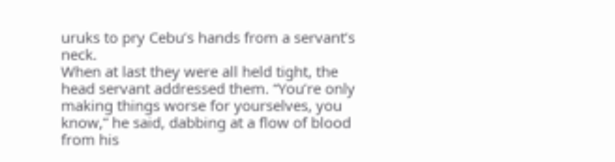uruks to pry Cebu’s hands from a servant’s neck.
When at last they were all held tight, the head servant addressed them. “You’re only making things worse for yourselves, you know,” he said, dabbing at a flow of blood from his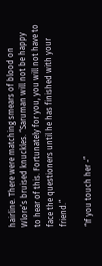hairline. There were matching smears of blood on Wlore’s bruised knuckles. “Saruman will not be happy to hear of this. Fortunately for you, you will not have to face the questioners until he has finished with your friend.”

“If you touch her -”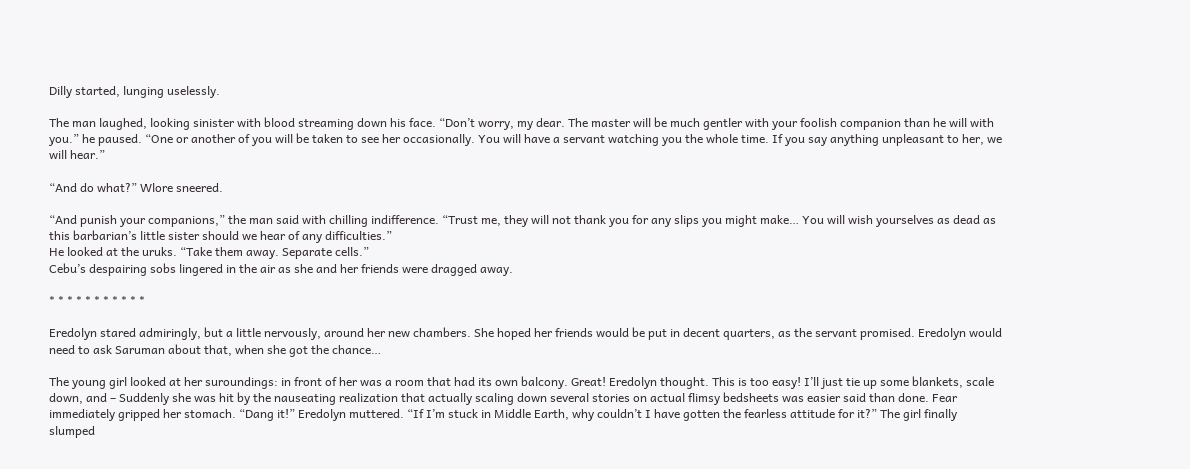Dilly started, lunging uselessly.

The man laughed, looking sinister with blood streaming down his face. “Don’t worry, my dear. The master will be much gentler with your foolish companion than he will with you.” he paused. “One or another of you will be taken to see her occasionally. You will have a servant watching you the whole time. If you say anything unpleasant to her, we will hear.”

“And do what?” Wlore sneered.

“And punish your companions,” the man said with chilling indifference. “Trust me, they will not thank you for any slips you might make… You will wish yourselves as dead as this barbarian’s little sister should we hear of any difficulties.”
He looked at the uruks. “Take them away. Separate cells.”
Cebu’s despairing sobs lingered in the air as she and her friends were dragged away.

* * * * * * * * * * *

Eredolyn stared admiringly, but a little nervously, around her new chambers. She hoped her friends would be put in decent quarters, as the servant promised. Eredolyn would need to ask Saruman about that, when she got the chance…

The young girl looked at her suroundings: in front of her was a room that had its own balcony. Great! Eredolyn thought. This is too easy! I’ll just tie up some blankets, scale down, and – Suddenly she was hit by the nauseating realization that actually scaling down several stories on actual flimsy bedsheets was easier said than done. Fear immediately gripped her stomach. “Dang it!” Eredolyn muttered. “If I’m stuck in Middle Earth, why couldn’t I have gotten the fearless attitude for it?” The girl finally slumped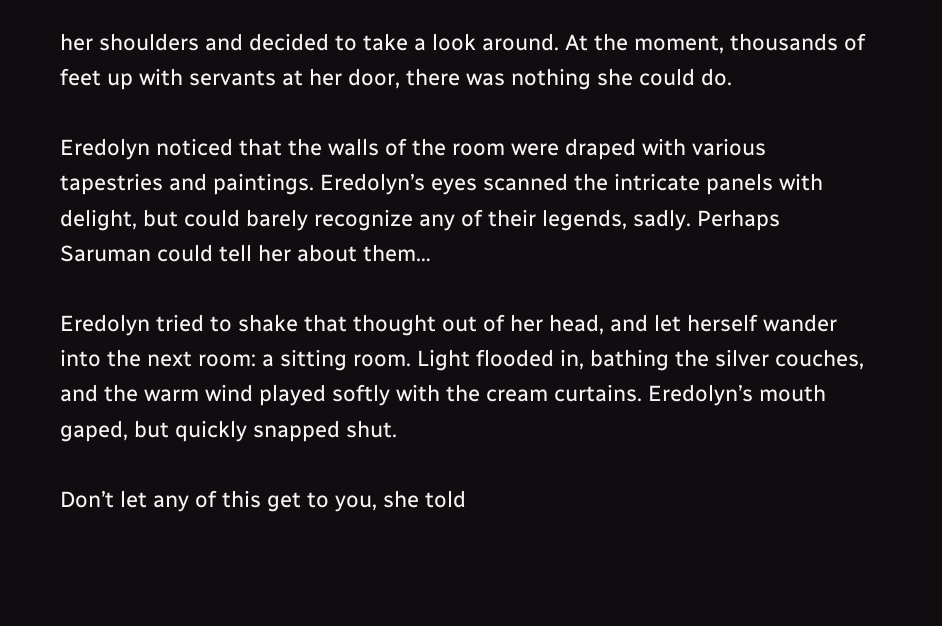her shoulders and decided to take a look around. At the moment, thousands of feet up with servants at her door, there was nothing she could do.

Eredolyn noticed that the walls of the room were draped with various tapestries and paintings. Eredolyn’s eyes scanned the intricate panels with delight, but could barely recognize any of their legends, sadly. Perhaps Saruman could tell her about them…

Eredolyn tried to shake that thought out of her head, and let herself wander into the next room: a sitting room. Light flooded in, bathing the silver couches, and the warm wind played softly with the cream curtains. Eredolyn’s mouth gaped, but quickly snapped shut.

Don’t let any of this get to you, she told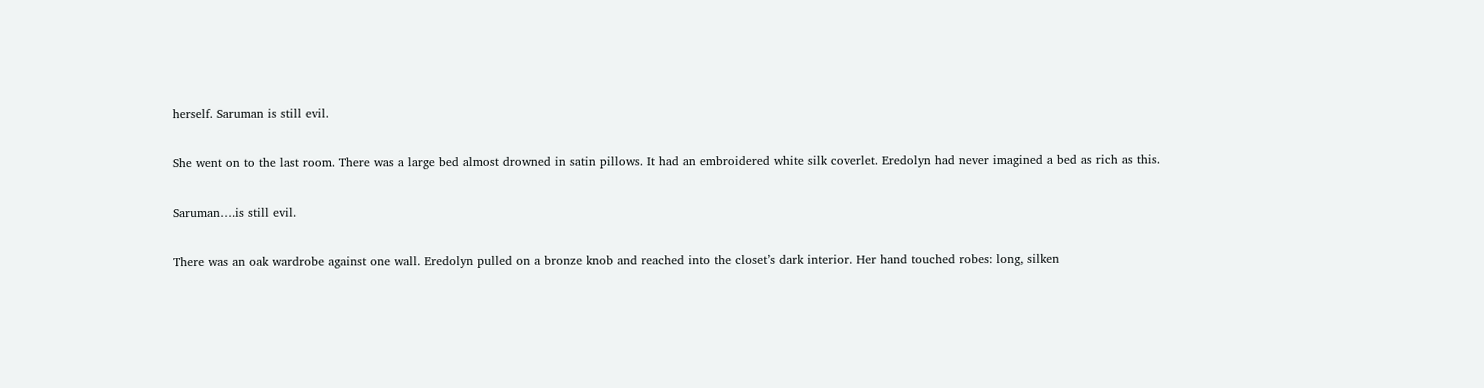herself. Saruman is still evil.

She went on to the last room. There was a large bed almost drowned in satin pillows. It had an embroidered white silk coverlet. Eredolyn had never imagined a bed as rich as this.

Saruman….is still evil.

There was an oak wardrobe against one wall. Eredolyn pulled on a bronze knob and reached into the closet’s dark interior. Her hand touched robes: long, silken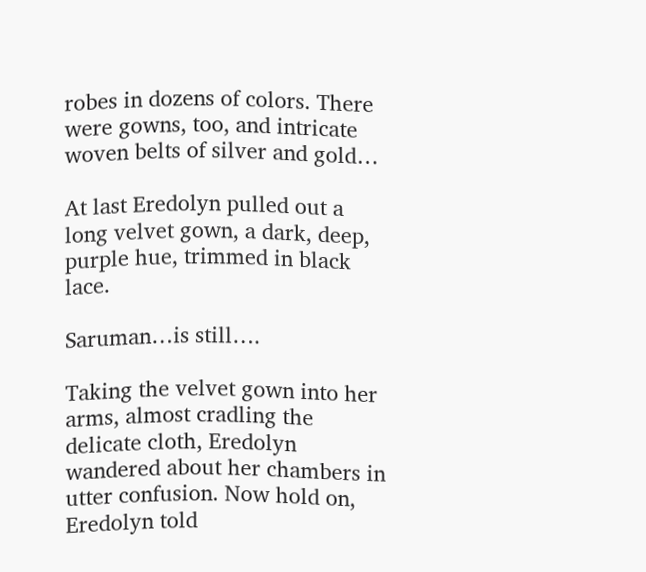robes in dozens of colors. There were gowns, too, and intricate woven belts of silver and gold…

At last Eredolyn pulled out a long velvet gown, a dark, deep, purple hue, trimmed in black lace.

Saruman…is still….

Taking the velvet gown into her arms, almost cradling the delicate cloth, Eredolyn wandered about her chambers in utter confusion. Now hold on, Eredolyn told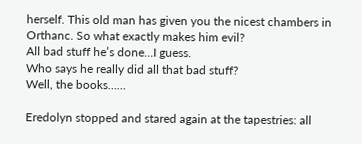herself. This old man has given you the nicest chambers in Orthanc. So what exactly makes him evil?
All bad stuff he’s done…I guess.
Who says he really did all that bad stuff?
Well, the books……

Eredolyn stopped and stared again at the tapestries: all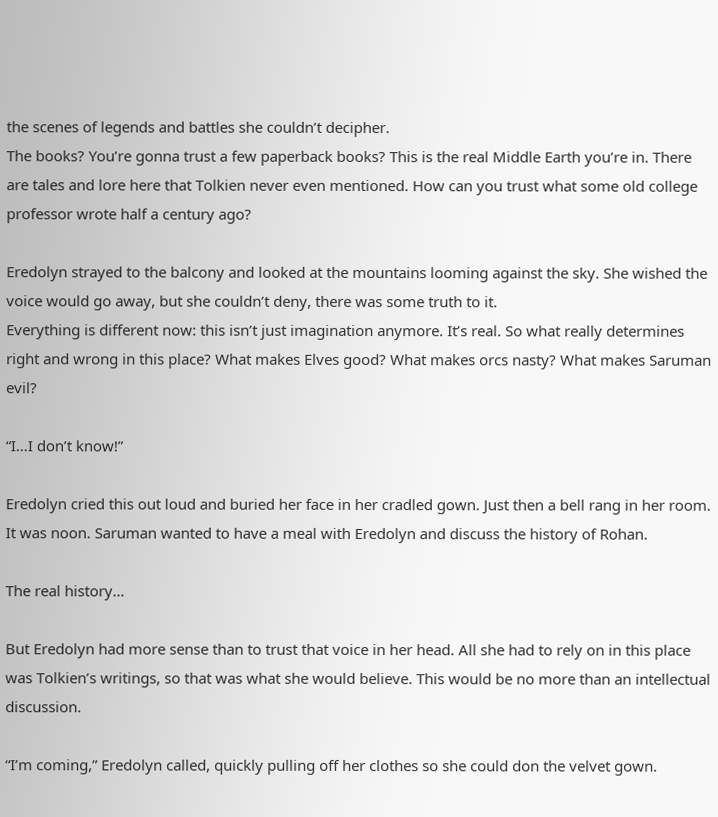the scenes of legends and battles she couldn’t decipher.
The books? You’re gonna trust a few paperback books? This is the real Middle Earth you’re in. There are tales and lore here that Tolkien never even mentioned. How can you trust what some old college professor wrote half a century ago?

Eredolyn strayed to the balcony and looked at the mountains looming against the sky. She wished the voice would go away, but she couldn’t deny, there was some truth to it.
Everything is different now: this isn’t just imagination anymore. It’s real. So what really determines right and wrong in this place? What makes Elves good? What makes orcs nasty? What makes Saruman evil?

“I…I don’t know!”

Eredolyn cried this out loud and buried her face in her cradled gown. Just then a bell rang in her room. It was noon. Saruman wanted to have a meal with Eredolyn and discuss the history of Rohan.

The real history…

But Eredolyn had more sense than to trust that voice in her head. All she had to rely on in this place was Tolkien’s writings, so that was what she would believe. This would be no more than an intellectual discussion.

“I’m coming,” Eredolyn called, quickly pulling off her clothes so she could don the velvet gown.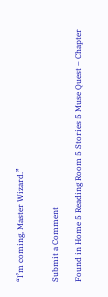“I’m coming, Master Wizard.”


Submit a Comment

Found in Home 5 Reading Room 5 Stories 5 Muse Quest – Chapter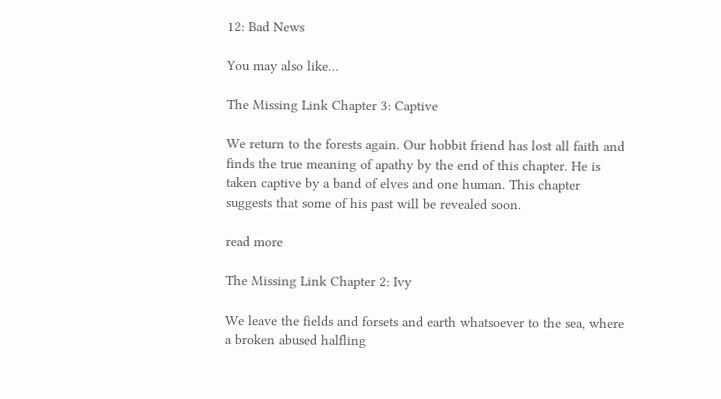12: Bad News

You may also like…

The Missing Link Chapter 3: Captive

We return to the forests again. Our hobbit friend has lost all faith and finds the true meaning of apathy by the end of this chapter. He is taken captive by a band of elves and one human. This chapter suggests that some of his past will be revealed soon.

read more

The Missing Link Chapter 2: Ivy

We leave the fields and forsets and earth whatsoever to the sea, where a broken abused halfling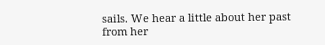sails. We hear a little about her past from her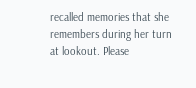recalled memories that she remembers during her turn at lookout. Please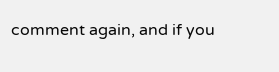comment again, and if you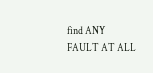find ANY FAULT AT ALL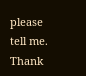please tell me. Thank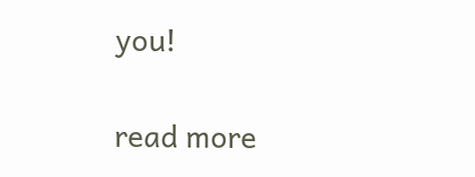you!

read more